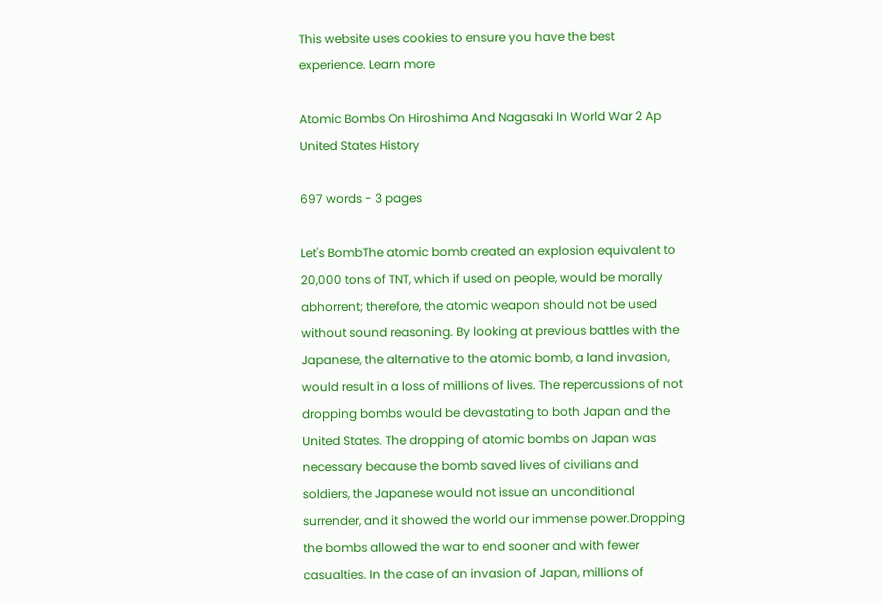This website uses cookies to ensure you have the best experience. Learn more

Atomic Bombs On Hiroshima And Nagasaki In World War 2 Ap United States History

697 words - 3 pages

Let's BombThe atomic bomb created an explosion equivalent to 20,000 tons of TNT, which if used on people, would be morally abhorrent; therefore, the atomic weapon should not be used without sound reasoning. By looking at previous battles with the Japanese, the alternative to the atomic bomb, a land invasion, would result in a loss of millions of lives. The repercussions of not dropping bombs would be devastating to both Japan and the United States. The dropping of atomic bombs on Japan was necessary because the bomb saved lives of civilians and soldiers, the Japanese would not issue an unconditional surrender, and it showed the world our immense power.Dropping the bombs allowed the war to end sooner and with fewer casualties. In the case of an invasion of Japan, millions of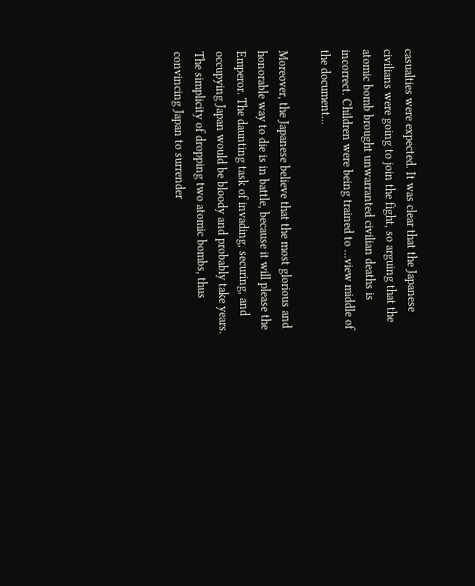casualties were expected. It was clear that the Japanese civilians were going to join the fight, so arguing that the atomic bomb brought unwarranted civilian deaths is incorrect. Children were being trained to ...view middle of the document...

Moreover, the Japanese believe that the most glorious and honorable way to die is in battle, because it will please the Emperor. The daunting task of invading, securing, and occupying Japan would be bloody and probably take years. The simplicity of dropping two atomic bombs, thus convincing Japan to surrender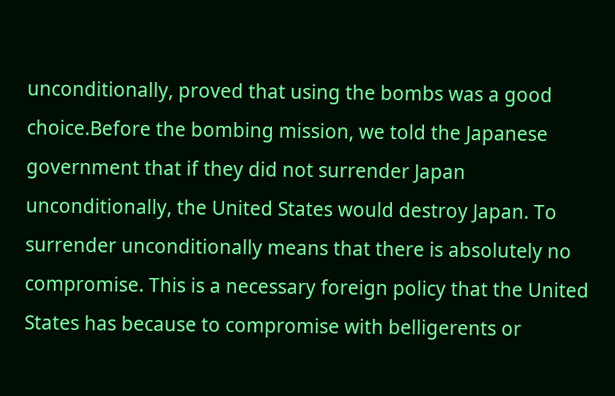unconditionally, proved that using the bombs was a good choice.Before the bombing mission, we told the Japanese government that if they did not surrender Japan unconditionally, the United States would destroy Japan. To surrender unconditionally means that there is absolutely no compromise. This is a necessary foreign policy that the United States has because to compromise with belligerents or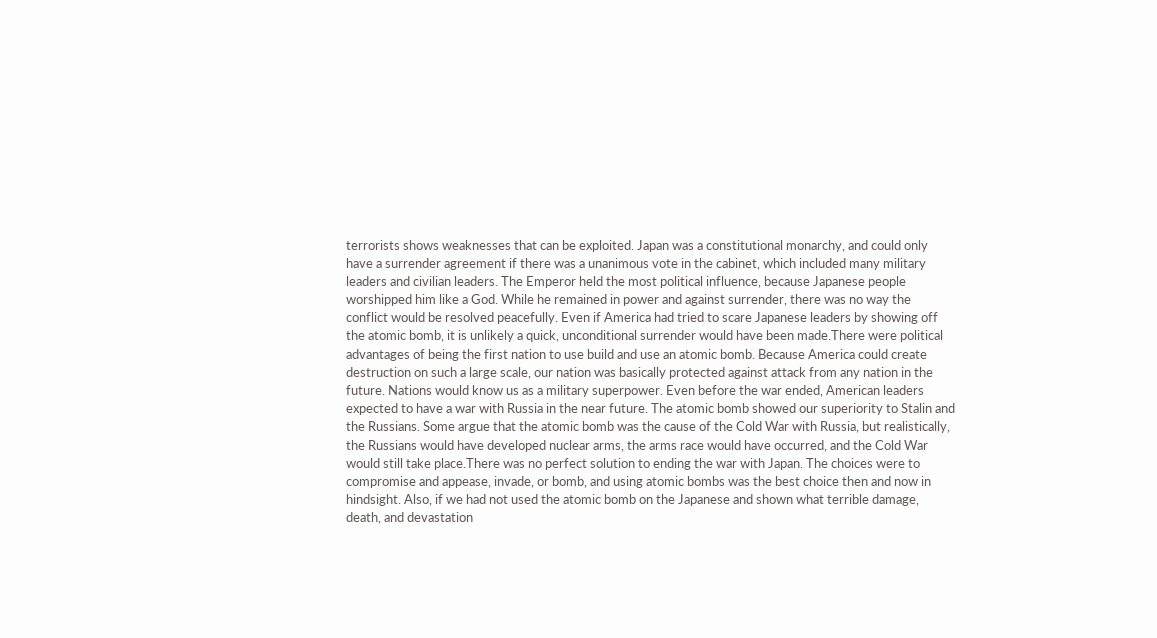terrorists shows weaknesses that can be exploited. Japan was a constitutional monarchy, and could only have a surrender agreement if there was a unanimous vote in the cabinet, which included many military leaders and civilian leaders. The Emperor held the most political influence, because Japanese people worshipped him like a God. While he remained in power and against surrender, there was no way the conflict would be resolved peacefully. Even if America had tried to scare Japanese leaders by showing off the atomic bomb, it is unlikely a quick, unconditional surrender would have been made.There were political advantages of being the first nation to use build and use an atomic bomb. Because America could create destruction on such a large scale, our nation was basically protected against attack from any nation in the future. Nations would know us as a military superpower. Even before the war ended, American leaders expected to have a war with Russia in the near future. The atomic bomb showed our superiority to Stalin and the Russians. Some argue that the atomic bomb was the cause of the Cold War with Russia, but realistically, the Russians would have developed nuclear arms, the arms race would have occurred, and the Cold War would still take place.There was no perfect solution to ending the war with Japan. The choices were to compromise and appease, invade, or bomb, and using atomic bombs was the best choice then and now in hindsight. Also, if we had not used the atomic bomb on the Japanese and shown what terrible damage, death, and devastation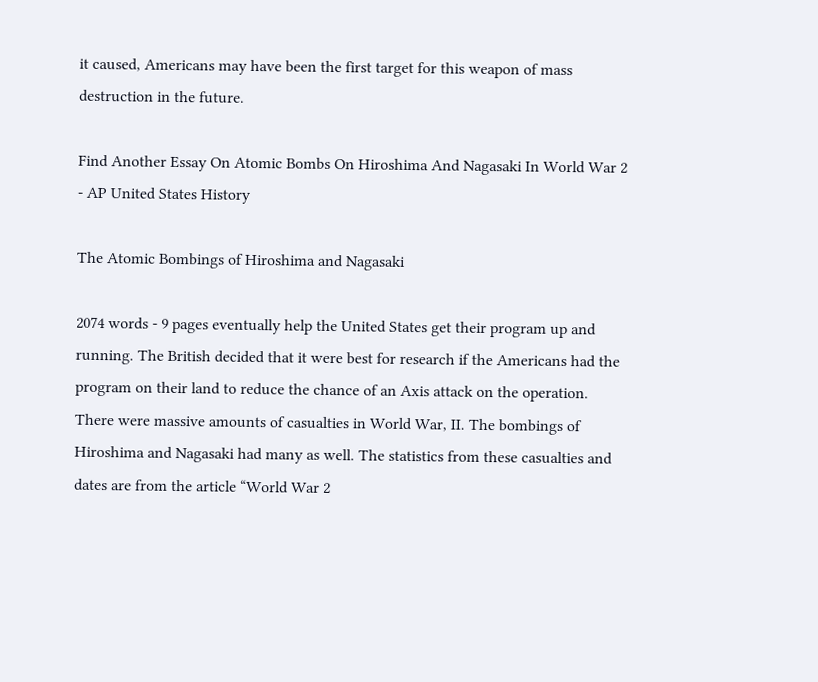it caused, Americans may have been the first target for this weapon of mass destruction in the future.

Find Another Essay On Atomic Bombs On Hiroshima And Nagasaki In World War 2 - AP United States History

The Atomic Bombings of Hiroshima and Nagasaki

2074 words - 9 pages eventually help the United States get their program up and running. The British decided that it were best for research if the Americans had the program on their land to reduce the chance of an Axis attack on the operation. There were massive amounts of casualties in World War, II. The bombings of Hiroshima and Nagasaki had many as well. The statistics from these casualties and dates are from the article “World War 2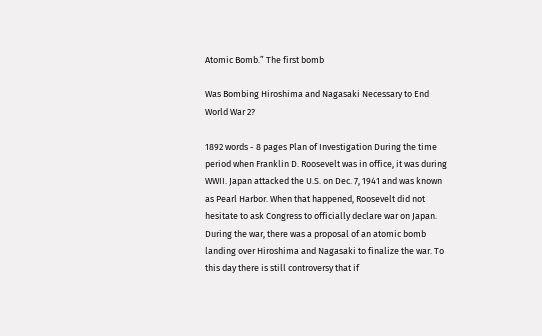Atomic Bomb.” The first bomb

Was Bombing Hiroshima and Nagasaki Necessary to End World War 2?

1892 words - 8 pages Plan of Investigation During the time period when Franklin D. Roosevelt was in office, it was during WWII. Japan attacked the U.S. on Dec. 7, 1941 and was known as Pearl Harbor. When that happened, Roosevelt did not hesitate to ask Congress to officially declare war on Japan. During the war, there was a proposal of an atomic bomb landing over Hiroshima and Nagasaki to finalize the war. To this day there is still controversy that if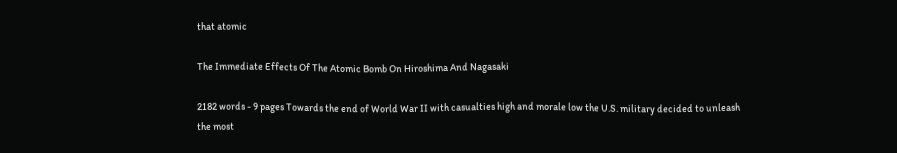that atomic

The Immediate Effects Of The Atomic Bomb On Hiroshima And Nagasaki

2182 words - 9 pages Towards the end of World War II with casualties high and morale low the U.S. military decided to unleash the most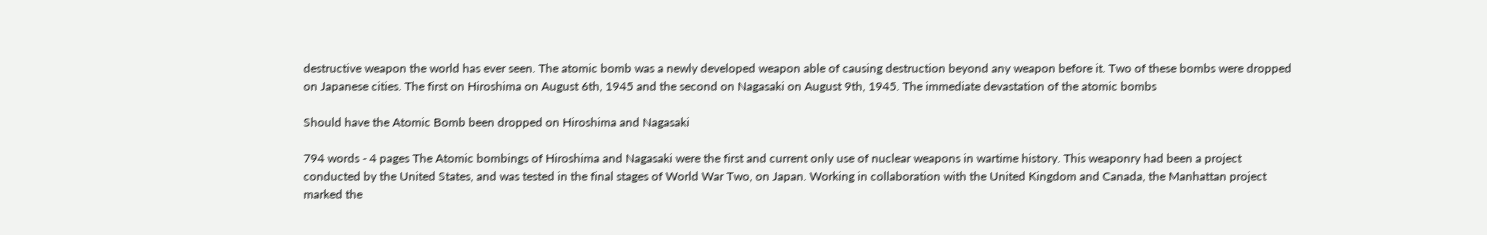destructive weapon the world has ever seen. The atomic bomb was a newly developed weapon able of causing destruction beyond any weapon before it. Two of these bombs were dropped on Japanese cities. The first on Hiroshima on August 6th, 1945 and the second on Nagasaki on August 9th, 1945. The immediate devastation of the atomic bombs

Should have the Atomic Bomb been dropped on Hiroshima and Nagasaki

794 words - 4 pages The Atomic bombings of Hiroshima and Nagasaki were the first and current only use of nuclear weapons in wartime history. This weaponry had been a project conducted by the United States, and was tested in the final stages of World War Two, on Japan. Working in collaboration with the United Kingdom and Canada, the Manhattan project marked the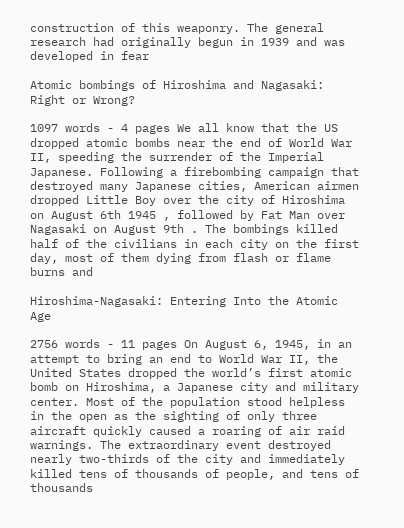construction of this weaponry. The general research had originally begun in 1939 and was developed in fear

Atomic bombings of Hiroshima and Nagasaki: Right or Wrong?

1097 words - 4 pages We all know that the US dropped atomic bombs near the end of World War II, speeding the surrender of the Imperial Japanese. Following a firebombing campaign that destroyed many Japanese cities, American airmen dropped Little Boy over the city of Hiroshima on August 6th 1945 , followed by Fat Man over Nagasaki on August 9th . The bombings killed half of the civilians in each city on the first day, most of them dying from flash or flame burns and

Hiroshima-Nagasaki: Entering Into the Atomic Age

2756 words - 11 pages On August 6, 1945, in an attempt to bring an end to World War II, the United States dropped the world’s first atomic bomb on Hiroshima, a Japanese city and military center. Most of the population stood helpless in the open as the sighting of only three aircraft quickly caused a roaring of air raid warnings. The extraordinary event destroyed nearly two-thirds of the city and immediately killed tens of thousands of people, and tens of thousands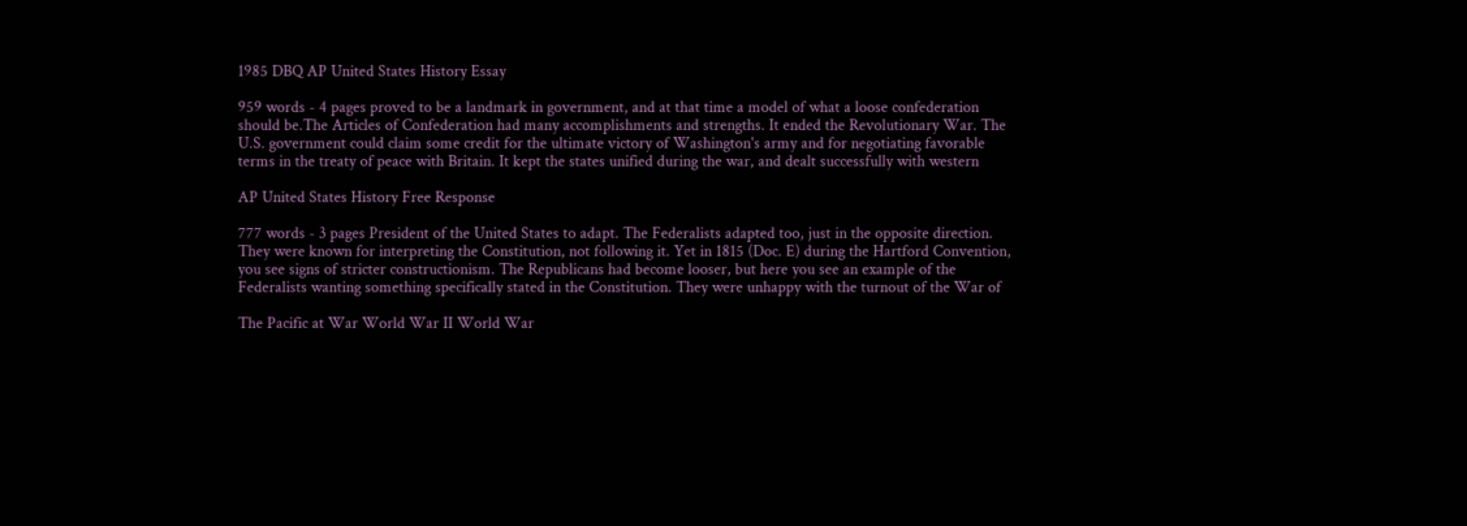1985 DBQ AP United States History Essay

959 words - 4 pages proved to be a landmark in government, and at that time a model of what a loose confederation should be.The Articles of Confederation had many accomplishments and strengths. It ended the Revolutionary War. The U.S. government could claim some credit for the ultimate victory of Washington's army and for negotiating favorable terms in the treaty of peace with Britain. It kept the states unified during the war, and dealt successfully with western

AP United States History Free Response

777 words - 3 pages President of the United States to adapt. The Federalists adapted too, just in the opposite direction. They were known for interpreting the Constitution, not following it. Yet in 1815 (Doc. E) during the Hartford Convention, you see signs of stricter constructionism. The Republicans had become looser, but here you see an example of the Federalists wanting something specifically stated in the Constitution. They were unhappy with the turnout of the War of

The Pacific at War World War II World War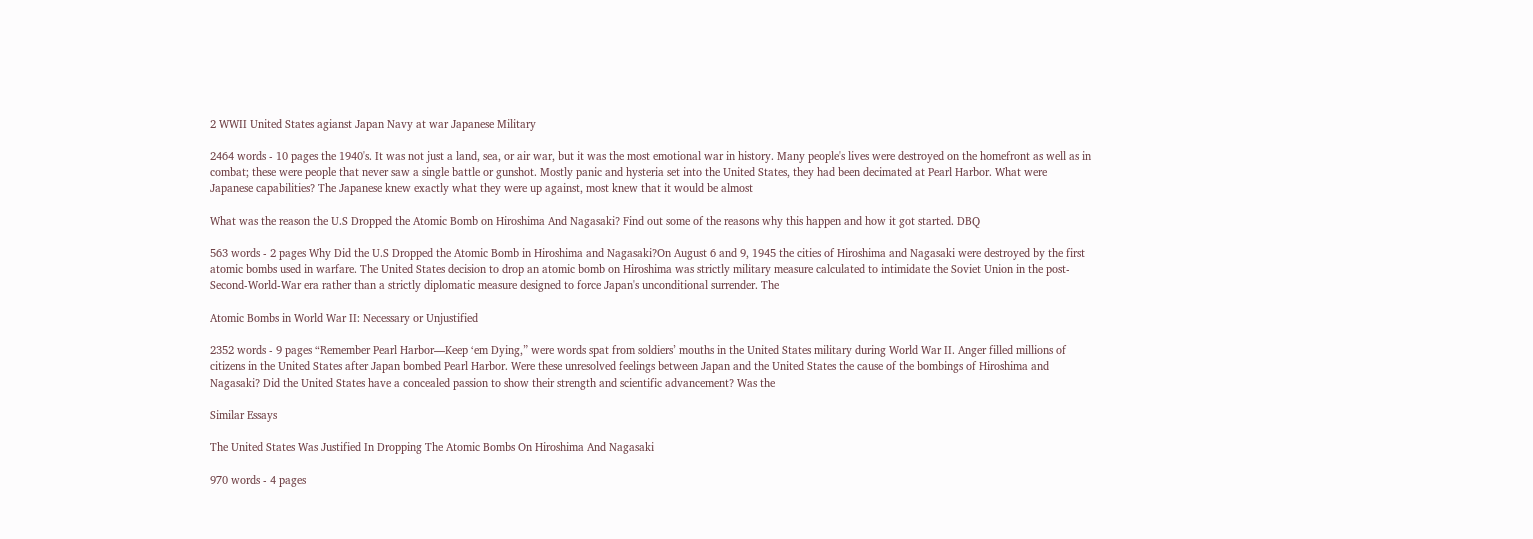2 WWII United States agianst Japan Navy at war Japanese Military

2464 words - 10 pages the 1940's. It was not just a land, sea, or air war, but it was the most emotional war in history. Many people's lives were destroyed on the homefront as well as in combat; these were people that never saw a single battle or gunshot. Mostly panic and hysteria set into the United States, they had been decimated at Pearl Harbor. What were Japanese capabilities? The Japanese knew exactly what they were up against, most knew that it would be almost

What was the reason the U.S Dropped the Atomic Bomb on Hiroshima And Nagasaki? Find out some of the reasons why this happen and how it got started. DBQ

563 words - 2 pages Why Did the U.S Dropped the Atomic Bomb in Hiroshima and Nagasaki?On August 6 and 9, 1945 the cities of Hiroshima and Nagasaki were destroyed by the first atomic bombs used in warfare. The United States decision to drop an atomic bomb on Hiroshima was strictly military measure calculated to intimidate the Soviet Union in the post-Second-World-War era rather than a strictly diplomatic measure designed to force Japan's unconditional surrender. The

Atomic Bombs in World War II: Necessary or Unjustified

2352 words - 9 pages “Remember Pearl Harbor—Keep ‘em Dying,” were words spat from soldiers’ mouths in the United States military during World War II. Anger filled millions of citizens in the United States after Japan bombed Pearl Harbor. Were these unresolved feelings between Japan and the United States the cause of the bombings of Hiroshima and Nagasaki? Did the United States have a concealed passion to show their strength and scientific advancement? Was the

Similar Essays

The United States Was Justified In Dropping The Atomic Bombs On Hiroshima And Nagasaki

970 words - 4 pages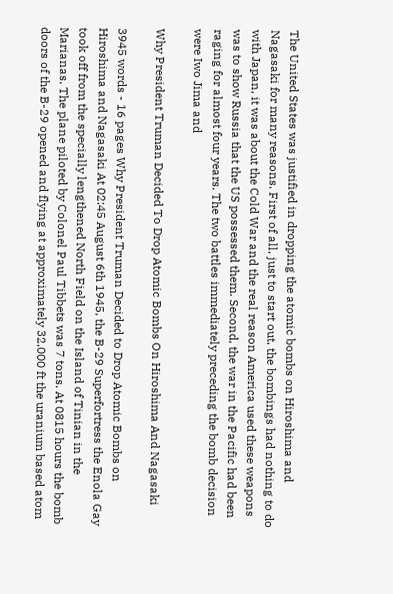The United States was justified in dropping the atomic bombs on Hiroshima and Nagasaki for many reasons. First of all, just to start out, the bombings had nothing to do with Japan, it was about the Cold War and the real reason America used these weapons was to show Russia that the US possessed them. Second, the war in the Pacific had been raging for almost four years. The two battles immediately preceding the bomb decision were Iwo Jima and

Why President Truman Decided To Drop Atomic Bombs On Hiroshima And Nagasaki

3945 words - 16 pages Why President Truman Decided to Drop Atomic Bombs on Hiroshima and Nagasaki At 02:45 August 6th 1945, the B-29 Superfortress the Enola Gay took off from the specially lengthened North Field on the Island of Tinian in the Marianas. The plane piloted by Colonel Paul Tibbets was 7 tons. At 0815 hours the bomb doors of the B-29 opened and flying at approximately 32,000 ft the uranium based atom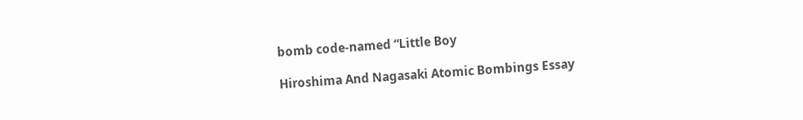bomb code-named “Little Boy

Hiroshima And Nagasaki Atomic Bombings Essay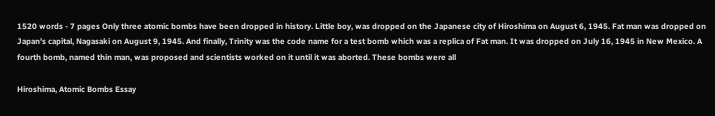1520 words - 7 pages Only three atomic bombs have been dropped in history. Little boy, was dropped on the Japanese city of Hiroshima on August 6, 1945. Fat man was dropped on Japan's capital, Nagasaki on August 9, 1945. And finally, Trinity was the code name for a test bomb which was a replica of Fat man. It was dropped on July 16, 1945 in New Mexico. A fourth bomb, named thin man, was proposed and scientists worked on it until it was aborted. These bombs were all

Hiroshima, Atomic Bombs Essay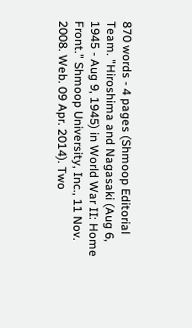870 words - 4 pages (Shmoop Editorial Team. "Hiroshima and Nagasaki (Aug 6, 1945 - Aug 9, 1945) in World War II: Home Front." Shmoop University, Inc., 11 Nov. 2008. Web. 09 Apr. 2014). Two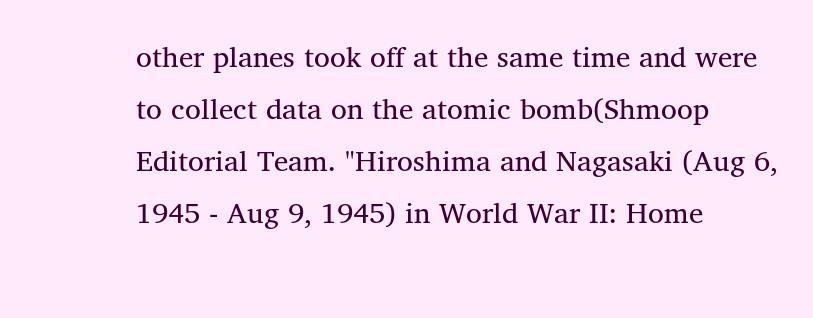other planes took off at the same time and were to collect data on the atomic bomb(Shmoop Editorial Team. "Hiroshima and Nagasaki (Aug 6, 1945 - Aug 9, 1945) in World War II: Home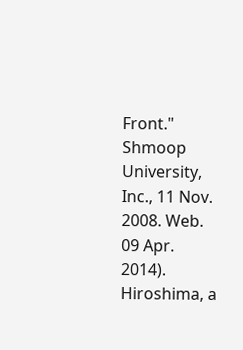Front." Shmoop University, Inc., 11 Nov. 2008. Web. 09 Apr. 2014). Hiroshima, a